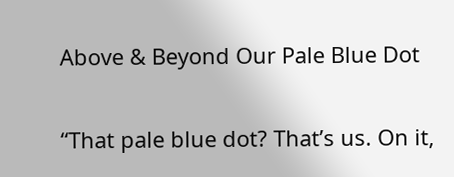Above & Beyond Our Pale Blue Dot

“That pale blue dot? That’s us. On it,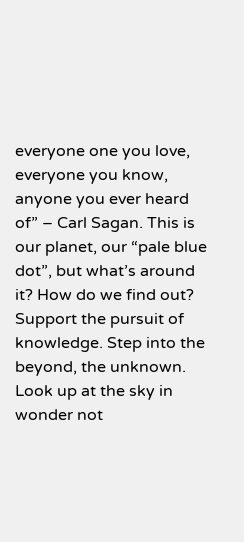everyone one you love, everyone you know, anyone you ever heard of” – Carl Sagan. This is our planet, our “pale blue dot”, but what’s around it? How do we find out? Support the pursuit of knowledge. Step into the beyond, the unknown. Look up at the sky in wonder not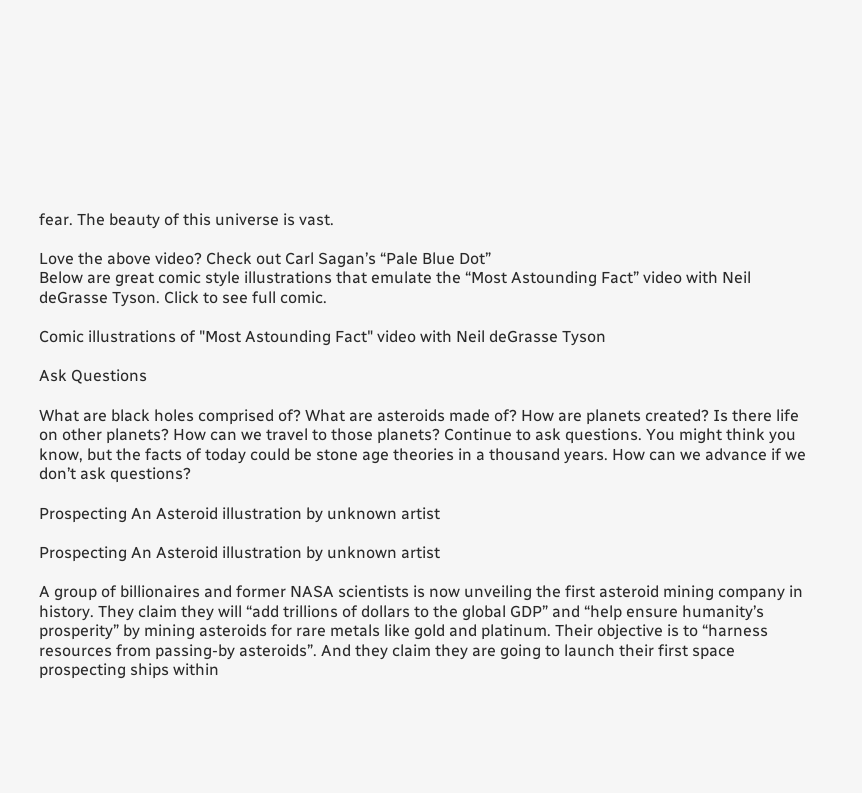fear. The beauty of this universe is vast.

Love the above video? Check out Carl Sagan’s “Pale Blue Dot”
Below are great comic style illustrations that emulate the “Most Astounding Fact” video with Neil deGrasse Tyson. Click to see full comic.

Comic illustrations of "Most Astounding Fact" video with Neil deGrasse Tyson

Ask Questions

What are black holes comprised of? What are asteroids made of? How are planets created? Is there life on other planets? How can we travel to those planets? Continue to ask questions. You might think you know, but the facts of today could be stone age theories in a thousand years. How can we advance if we don’t ask questions?

Prospecting An Asteroid illustration by unknown artist

Prospecting An Asteroid illustration by unknown artist

A group of billionaires and former NASA scientists is now unveiling the first asteroid mining company in history. They claim they will “add trillions of dollars to the global GDP” and “help ensure humanity’s prosperity” by mining asteroids for rare metals like gold and platinum. Their objective is to “harness resources from passing-by asteroids”. And they claim they are going to launch their first space prospecting ships within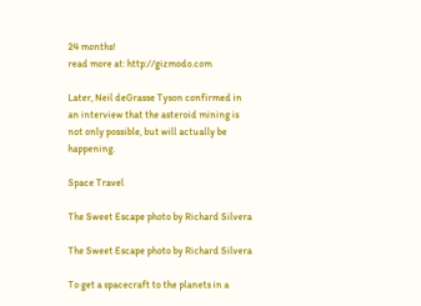24 months!
read more at: http://gizmodo.com

Later, Neil deGrasse Tyson confirmed in an interview that the asteroid mining is not only possible, but will actually be happening.

Space Travel

The Sweet Escape photo by Richard Silvera

The Sweet Escape photo by Richard Silvera

To get a spacecraft to the planets in a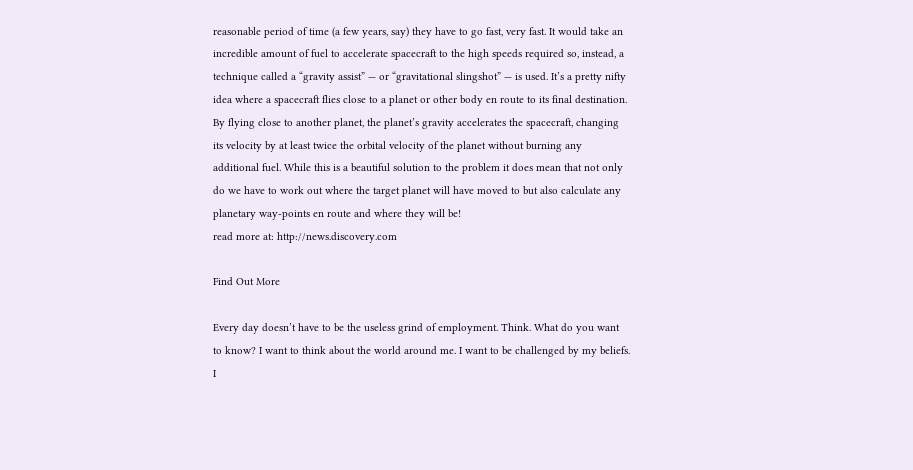reasonable period of time (a few years, say) they have to go fast, very fast. It would take an incredible amount of fuel to accelerate spacecraft to the high speeds required so, instead, a technique called a “gravity assist” — or “gravitational slingshot” — is used. It’s a pretty nifty idea where a spacecraft flies close to a planet or other body en route to its final destination. By flying close to another planet, the planet’s gravity accelerates the spacecraft, changing its velocity by at least twice the orbital velocity of the planet without burning any additional fuel. While this is a beautiful solution to the problem it does mean that not only do we have to work out where the target planet will have moved to but also calculate any planetary way-points en route and where they will be!
read more at: http://news.discovery.com

Find Out More

Every day doesn’t have to be the useless grind of employment. Think. What do you want to know? I want to think about the world around me. I want to be challenged by my beliefs. I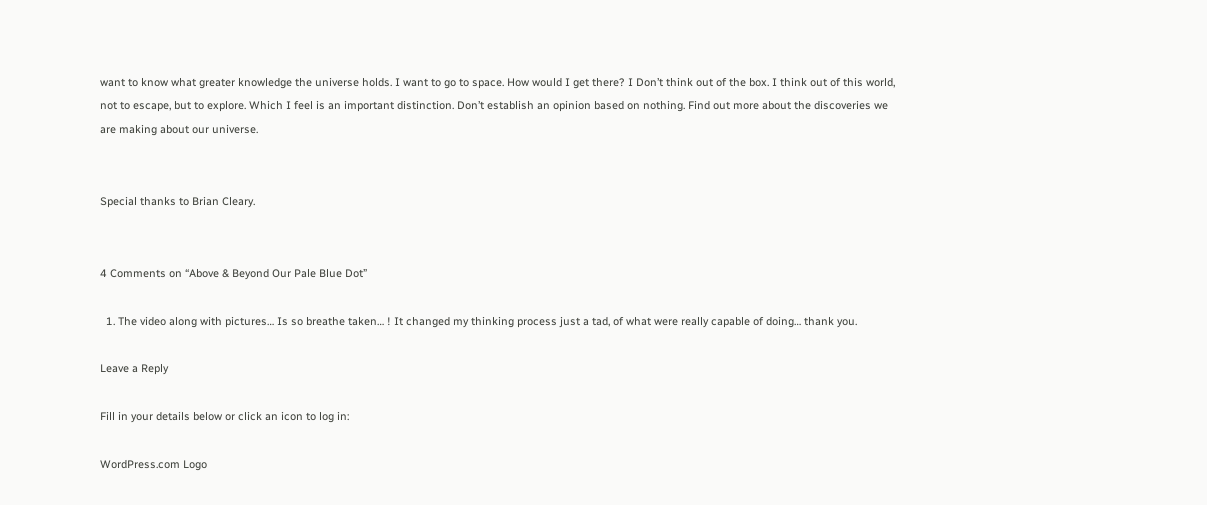want to know what greater knowledge the universe holds. I want to go to space. How would I get there? I Don’t think out of the box. I think out of this world, not to escape, but to explore. Which I feel is an important distinction. Don’t establish an opinion based on nothing. Find out more about the discoveries we are making about our universe.


Special thanks to Brian Cleary.


4 Comments on “Above & Beyond Our Pale Blue Dot”

  1. The video along with pictures… Is so breathe taken… ! It changed my thinking process just a tad, of what were really capable of doing… thank you.

Leave a Reply

Fill in your details below or click an icon to log in:

WordPress.com Logo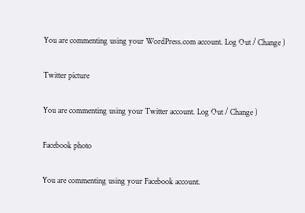You are commenting using your WordPress.com account. Log Out / Change )

Twitter picture

You are commenting using your Twitter account. Log Out / Change )

Facebook photo

You are commenting using your Facebook account.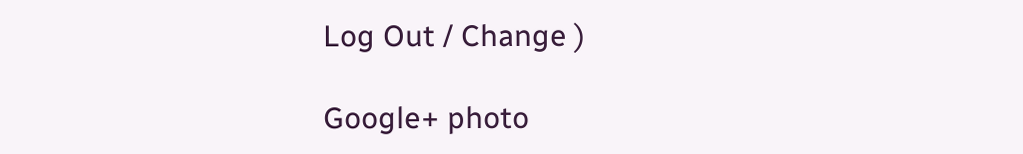Log Out / Change )

Google+ photo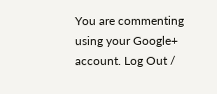You are commenting using your Google+ account. Log Out /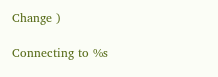Change )

Connecting to %s